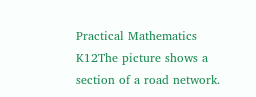Practical Mathematics K12The picture shows a section of a road network.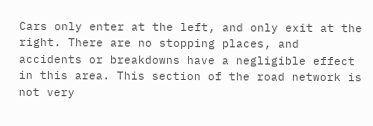Cars only enter at the left, and only exit at the right. There are no stopping places, and accidents or breakdowns have a negligible effect in this area. This section of the road network is not very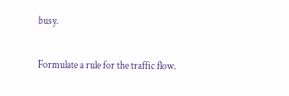busy.

Formulate a rule for the traffic flow.